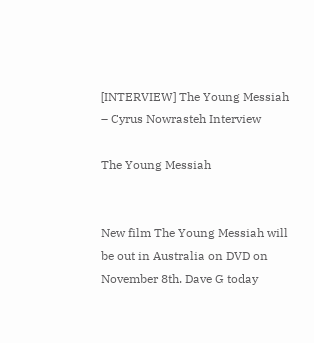[INTERVIEW] The Young Messiah – Cyrus Nowrasteh Interview

The Young Messiah


New film The Young Messiah will be out in Australia on DVD on November 8th. Dave G today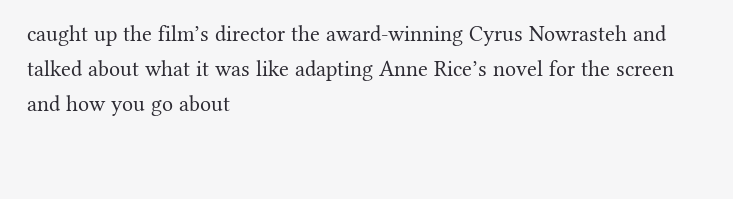caught up the film’s director the award-winning Cyrus Nowrasteh and talked about what it was like adapting Anne Rice’s novel for the screen and how you go about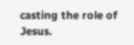casting the role of Jesus.